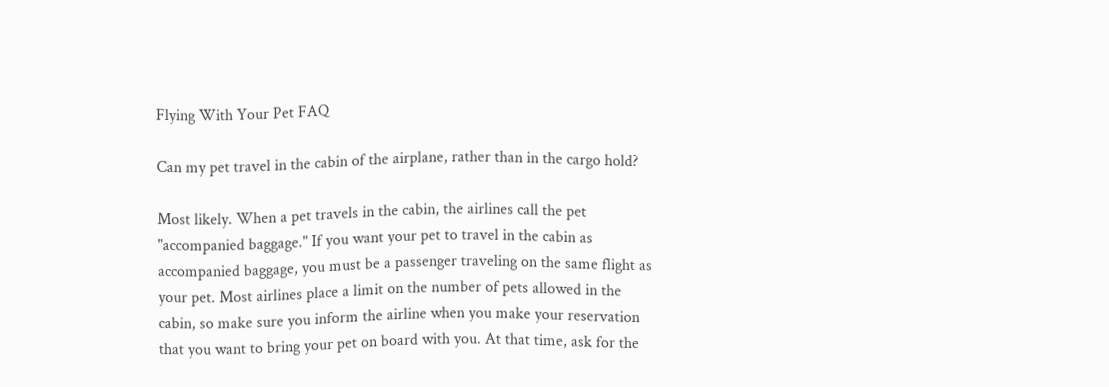Flying With Your Pet FAQ

Can my pet travel in the cabin of the airplane, rather than in the cargo hold?

Most likely. When a pet travels in the cabin, the airlines call the pet "accompanied baggage." If you want your pet to travel in the cabin as accompanied baggage, you must be a passenger traveling on the same flight as your pet. Most airlines place a limit on the number of pets allowed in the cabin, so make sure you inform the airline when you make your reservation that you want to bring your pet on board with you. At that time, ask for the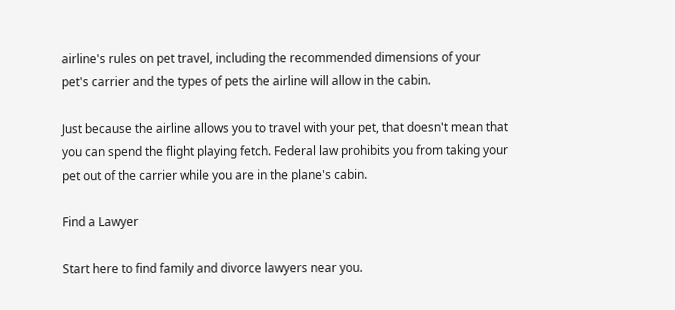airline's rules on pet travel, including the recommended dimensions of your pet's carrier and the types of pets the airline will allow in the cabin.

Just because the airline allows you to travel with your pet, that doesn't mean that you can spend the flight playing fetch. Federal law prohibits you from taking your pet out of the carrier while you are in the plane's cabin.

Find a Lawyer

Start here to find family and divorce lawyers near you.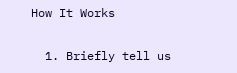How It Works

  1. Briefly tell us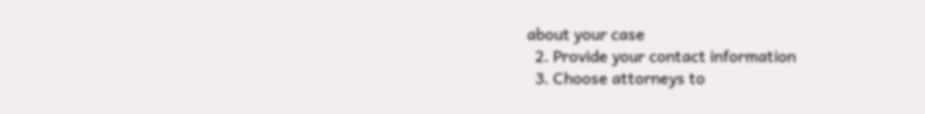about your case
  2. Provide your contact information
  3. Choose attorneys to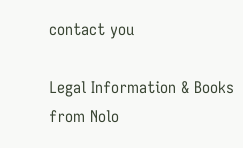contact you

Legal Information & Books from Nolo